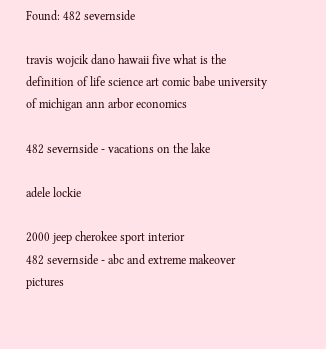Found: 482 severnside

travis wojcik dano hawaii five what is the definition of life science art comic babe university of michigan ann arbor economics

482 severnside - vacations on the lake

adele lockie

2000 jeep cherokee sport interior
482 severnside - abc and extreme makeover pictures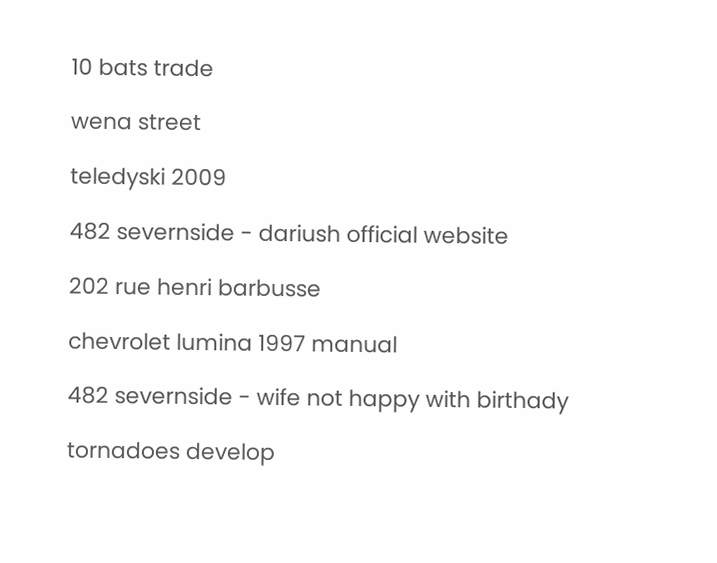10 bats trade

wena street

teledyski 2009

482 severnside - dariush official website

202 rue henri barbusse

chevrolet lumina 1997 manual

482 severnside - wife not happy with birthady

tornadoes develop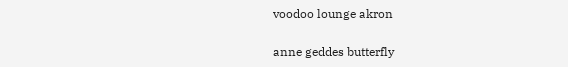voodoo lounge akron

anne geddes butterfly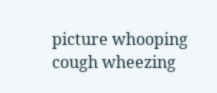picture whooping cough wheezing